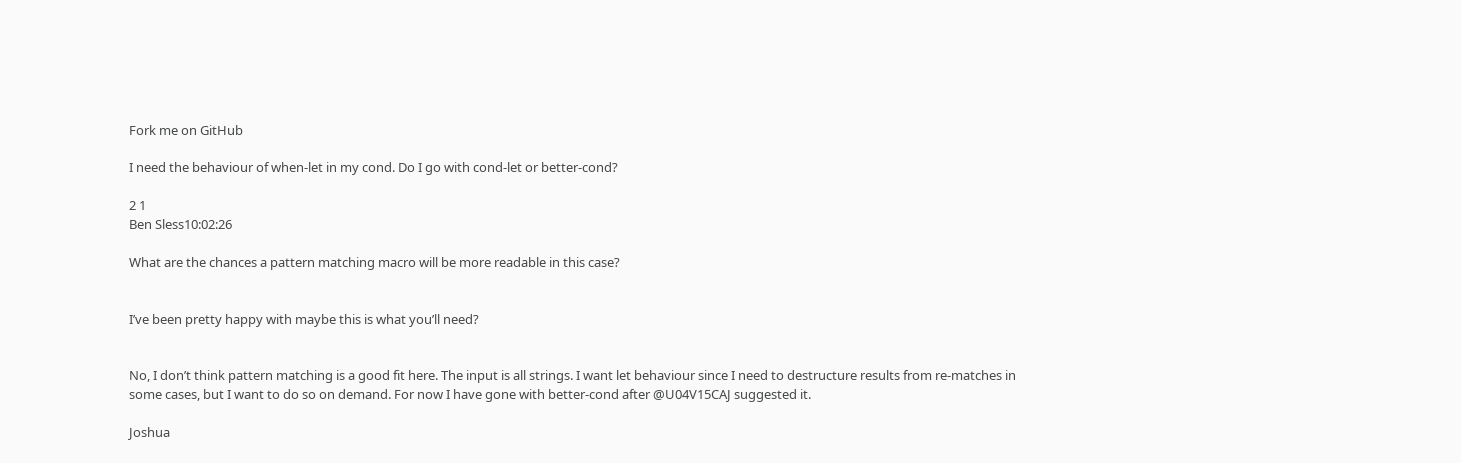Fork me on GitHub

I need the behaviour of when-let in my cond. Do I go with cond-let or better-cond?

2 1
Ben Sless10:02:26

What are the chances a pattern matching macro will be more readable in this case?


I’ve been pretty happy with maybe this is what you’ll need?


No, I don’t think pattern matching is a good fit here. The input is all strings. I want let behaviour since I need to destructure results from re-matches in some cases, but I want to do so on demand. For now I have gone with better-cond after @U04V15CAJ suggested it.

Joshua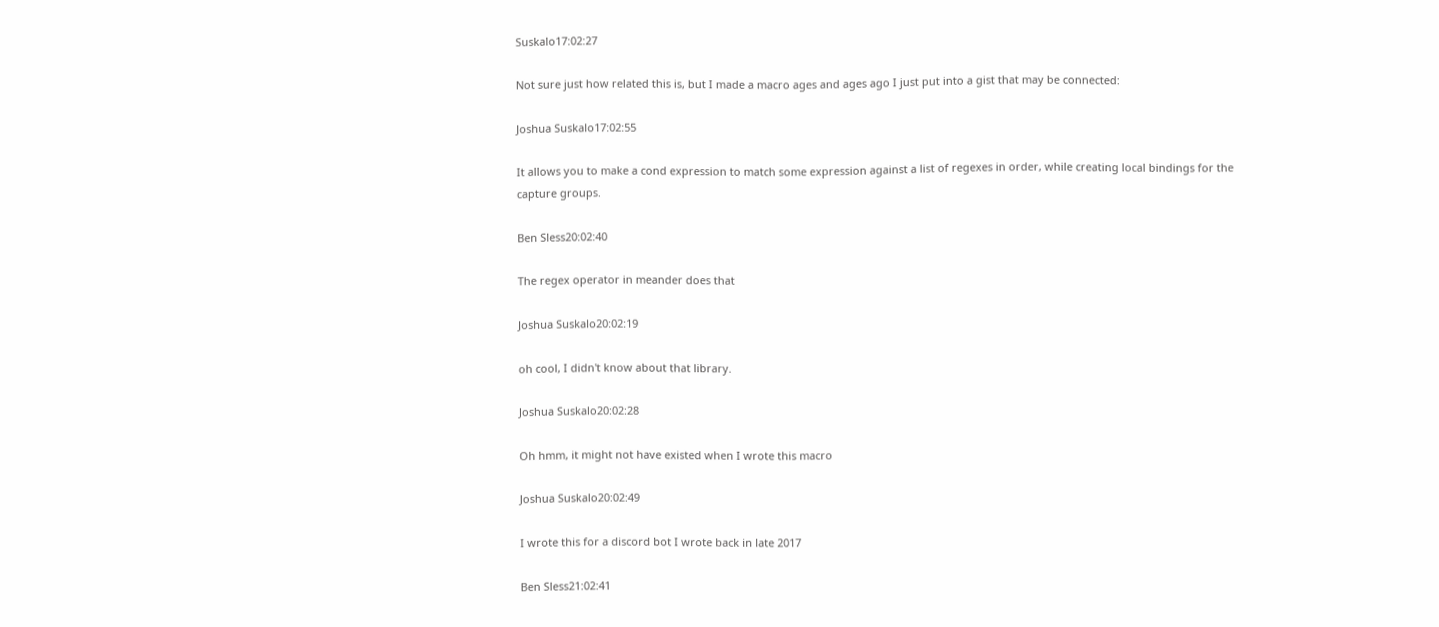Suskalo17:02:27

Not sure just how related this is, but I made a macro ages and ages ago I just put into a gist that may be connected:

Joshua Suskalo17:02:55

It allows you to make a cond expression to match some expression against a list of regexes in order, while creating local bindings for the capture groups.

Ben Sless20:02:40

The regex operator in meander does that

Joshua Suskalo20:02:19

oh cool, I didn't know about that library.

Joshua Suskalo20:02:28

Oh hmm, it might not have existed when I wrote this macro

Joshua Suskalo20:02:49

I wrote this for a discord bot I wrote back in late 2017

Ben Sless21:02:41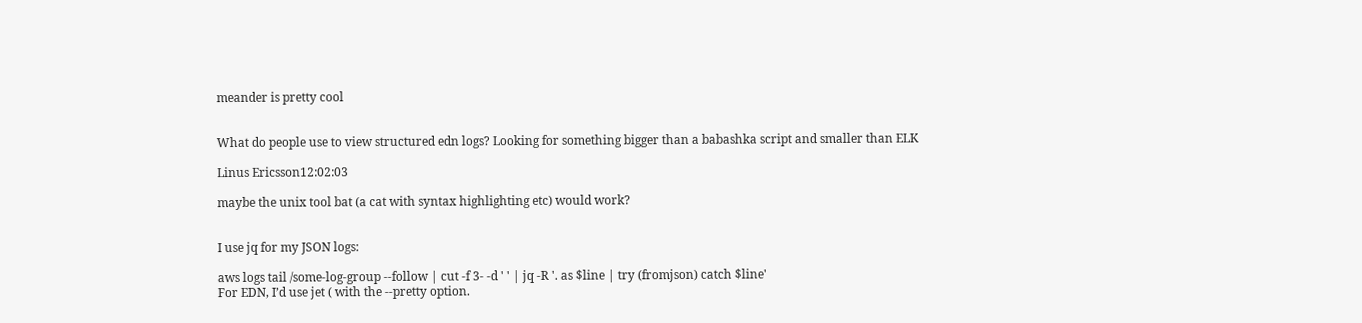meander is pretty cool


What do people use to view structured edn logs? Looking for something bigger than a babashka script and smaller than ELK

Linus Ericsson12:02:03

maybe the unix tool bat (a cat with syntax highlighting etc) would work?


I use jq for my JSON logs:

aws logs tail /some-log-group --follow | cut -f 3- -d ' ' | jq -R '. as $line | try (fromjson) catch $line'
For EDN, I’d use jet ( with the --pretty option.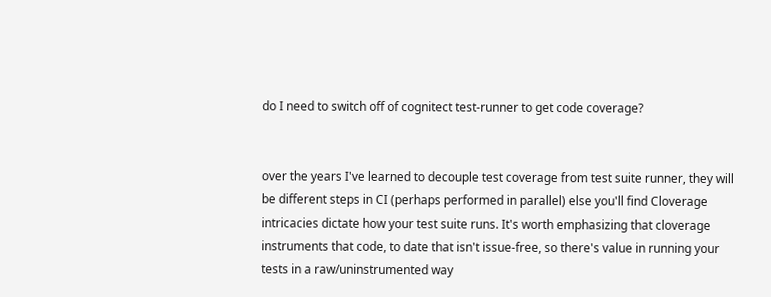do I need to switch off of cognitect test-runner to get code coverage?


over the years I've learned to decouple test coverage from test suite runner, they will be different steps in CI (perhaps performed in parallel) else you'll find Cloverage intricacies dictate how your test suite runs. It's worth emphasizing that cloverage instruments that code, to date that isn't issue-free, so there's value in running your tests in a raw/uninstrumented way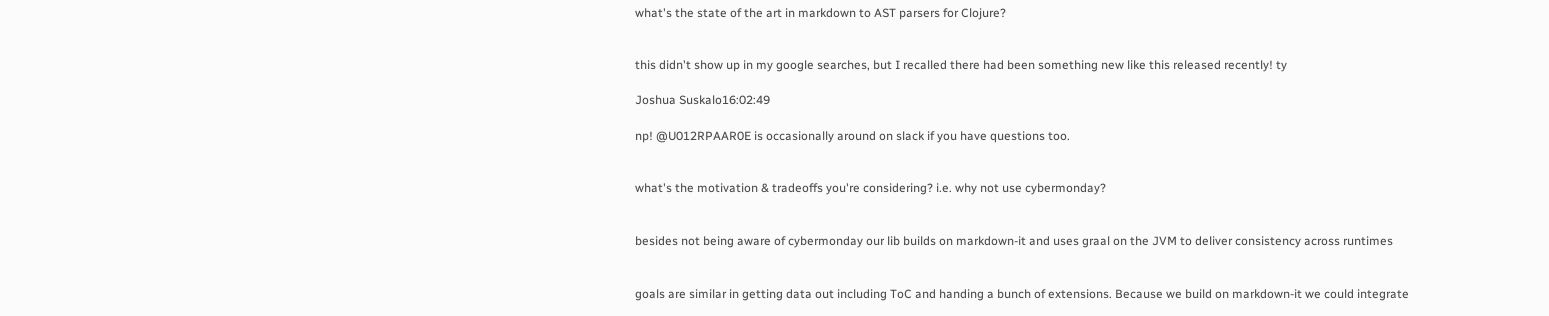what's the state of the art in markdown to AST parsers for Clojure?


this didn't show up in my google searches, but I recalled there had been something new like this released recently! ty

Joshua Suskalo16:02:49

np! @U012RPAAR0E is occasionally around on slack if you have questions too.


what's the motivation & tradeoffs you're considering? i.e. why not use cybermonday?


besides not being aware of cybermonday our lib builds on markdown-it and uses graal on the JVM to deliver consistency across runtimes


goals are similar in getting data out including ToC and handing a bunch of extensions. Because we build on markdown-it we could integrate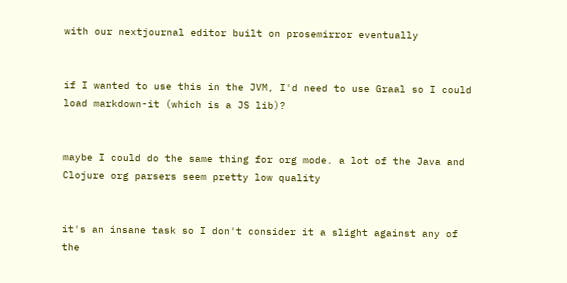with our nextjournal editor built on prosemirror eventually


if I wanted to use this in the JVM, I'd need to use Graal so I could load markdown-it (which is a JS lib)?


maybe I could do the same thing for org mode. a lot of the Java and Clojure org parsers seem pretty low quality


it's an insane task so I don't consider it a slight against any of the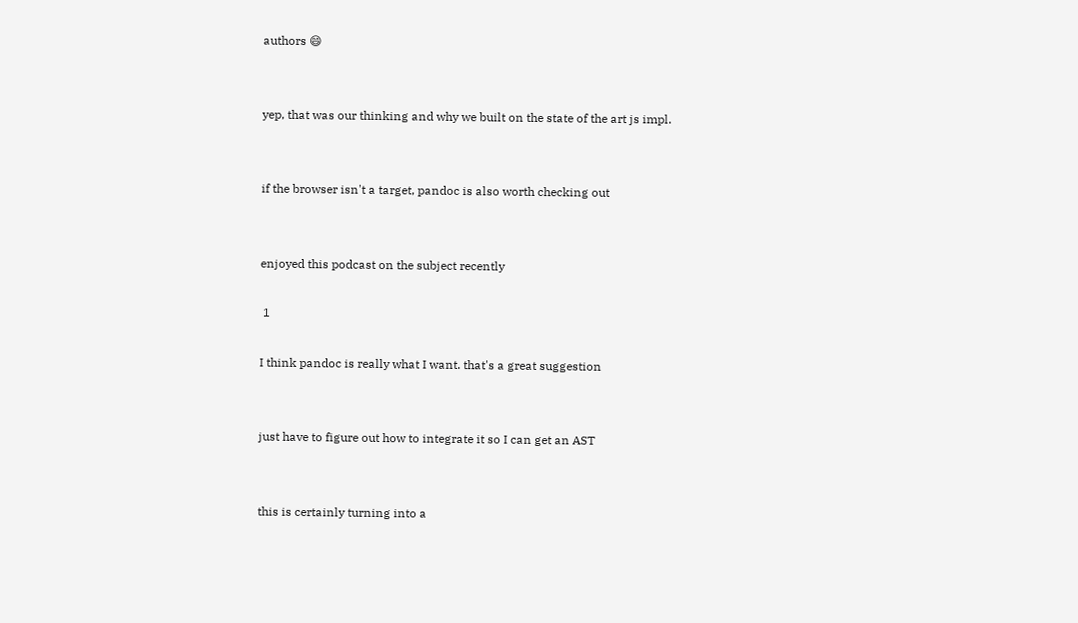authors 😄


yep, that was our thinking and why we built on the state of the art js impl.


if the browser isn't a target, pandoc is also worth checking out


enjoyed this podcast on the subject recently

 1

I think pandoc is really what I want. that's a great suggestion


just have to figure out how to integrate it so I can get an AST


this is certainly turning into a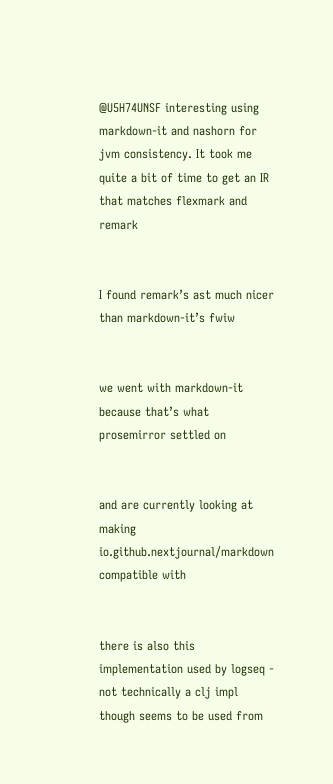@U5H74UNSF interesting using markdown-it and nashorn for jvm consistency. It took me quite a bit of time to get an IR that matches flexmark and remark


I found remark’s ast much nicer than markdown-it’s fwiw


we went with markdown-it because that’s what prosemirror settled on


and are currently looking at making io.github.nextjournal/markdown compatible with


there is also this implementation used by logseq - not technically a clj impl though seems to be used from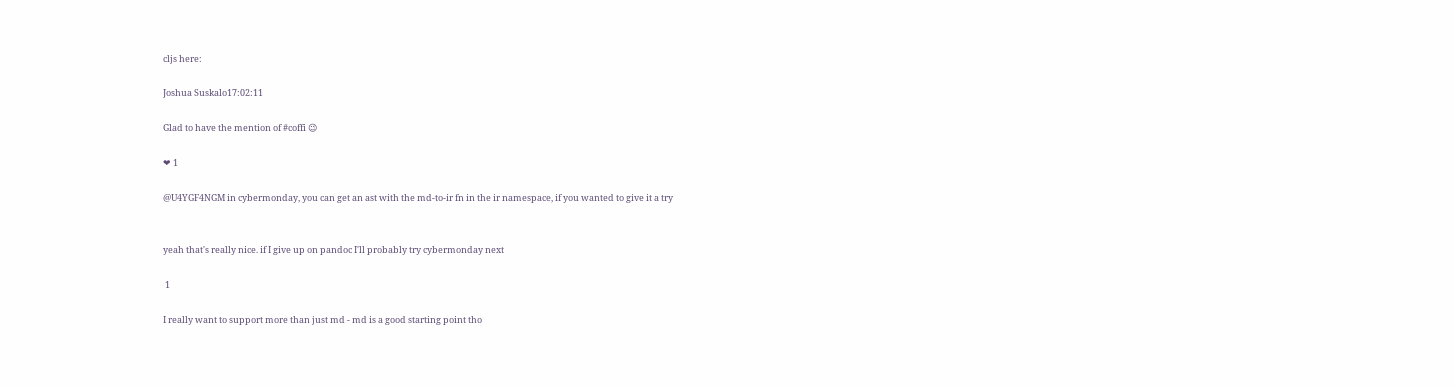cljs here:

Joshua Suskalo17:02:11

Glad to have the mention of #coffi 😉

❤ 1

@U4YGF4NGM in cybermonday, you can get an ast with the md-to-ir fn in the ir namespace, if you wanted to give it a try


yeah that's really nice. if I give up on pandoc I'll probably try cybermonday next

 1

I really want to support more than just md - md is a good starting point tho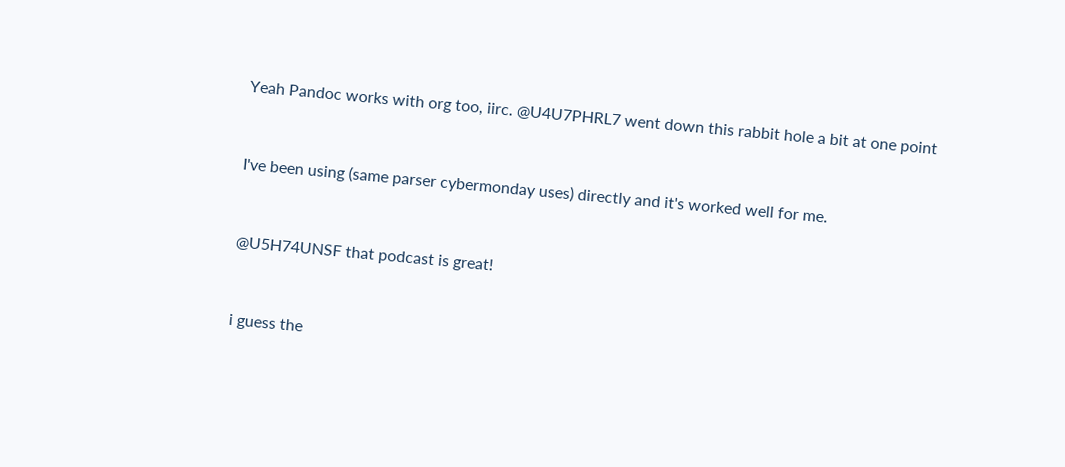Yeah Pandoc works with org too, iirc. @U4U7PHRL7 went down this rabbit hole a bit at one point


I've been using (same parser cybermonday uses) directly and it's worked well for me.


@U5H74UNSF that podcast is great!


i guess the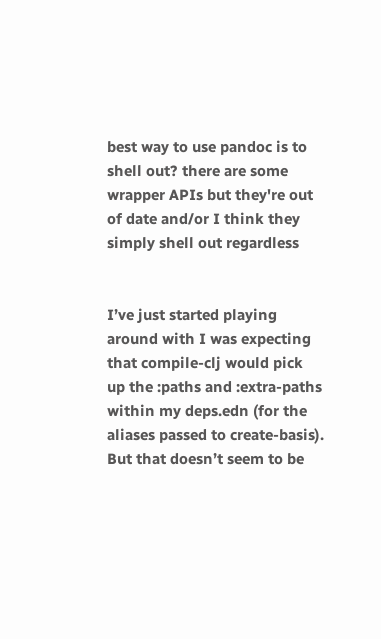best way to use pandoc is to shell out? there are some wrapper APIs but they're out of date and/or I think they simply shell out regardless


I’ve just started playing around with I was expecting that compile-clj would pick up the :paths and :extra-paths within my deps.edn (for the aliases passed to create-basis). But that doesn’t seem to be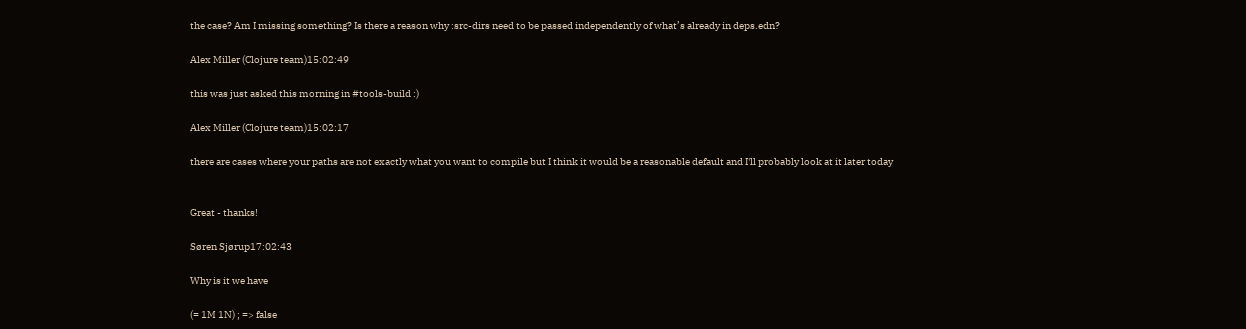the case? Am I missing something? Is there a reason why :src-dirs need to be passed independently of what’s already in deps.edn?

Alex Miller (Clojure team)15:02:49

this was just asked this morning in #tools-build :)

Alex Miller (Clojure team)15:02:17

there are cases where your paths are not exactly what you want to compile but I think it would be a reasonable default and I'll probably look at it later today


Great - thanks!

Søren Sjørup17:02:43

Why is it we have

(= 1M 1N) ; => false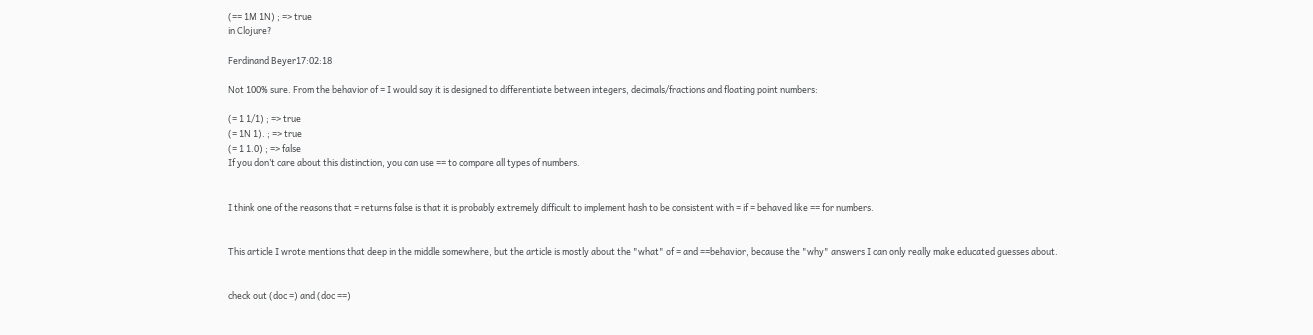(== 1M 1N) ; => true
in Clojure?

Ferdinand Beyer17:02:18

Not 100% sure. From the behavior of = I would say it is designed to differentiate between integers, decimals/fractions and floating point numbers:

(= 1 1/1) ; => true
(= 1N 1). ; => true
(= 1 1.0) ; => false
If you don’t care about this distinction, you can use == to compare all types of numbers.


I think one of the reasons that = returns false is that it is probably extremely difficult to implement hash to be consistent with = if = behaved like == for numbers.


This article I wrote mentions that deep in the middle somewhere, but the article is mostly about the "what" of = and ==behavior, because the "why" answers I can only really make educated guesses about.


check out (doc =) and (doc ==)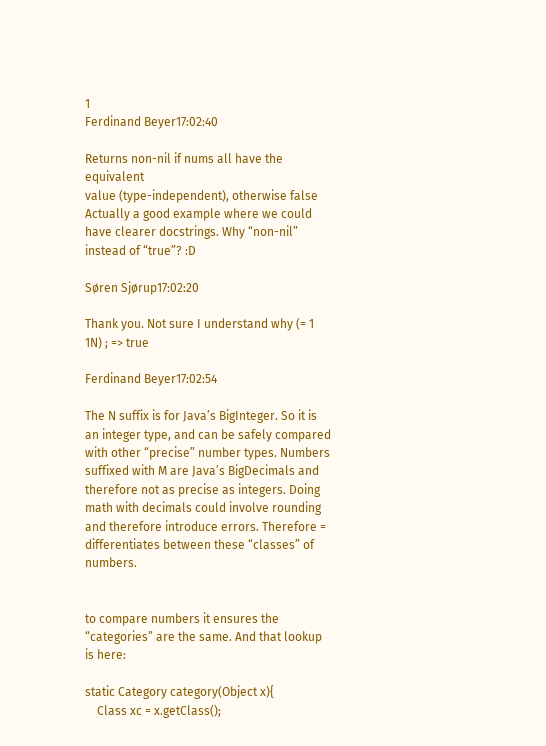1
Ferdinand Beyer17:02:40

Returns non-nil if nums all have the equivalent
value (type-independent), otherwise false
Actually a good example where we could have clearer docstrings. Why “non-nil” instead of “true”? :D

Søren Sjørup17:02:20

Thank you. Not sure I understand why (= 1 1N) ; => true

Ferdinand Beyer17:02:54

The N suffix is for Java’s BigInteger. So it is an integer type, and can be safely compared with other “precise” number types. Numbers suffixed with M are Java’s BigDecimals and therefore not as precise as integers. Doing math with decimals could involve rounding and therefore introduce errors. Therefore = differentiates between these “classes” of numbers.


to compare numbers it ensures the “categories” are the same. And that lookup is here:

static Category category(Object x){
    Class xc = x.getClass();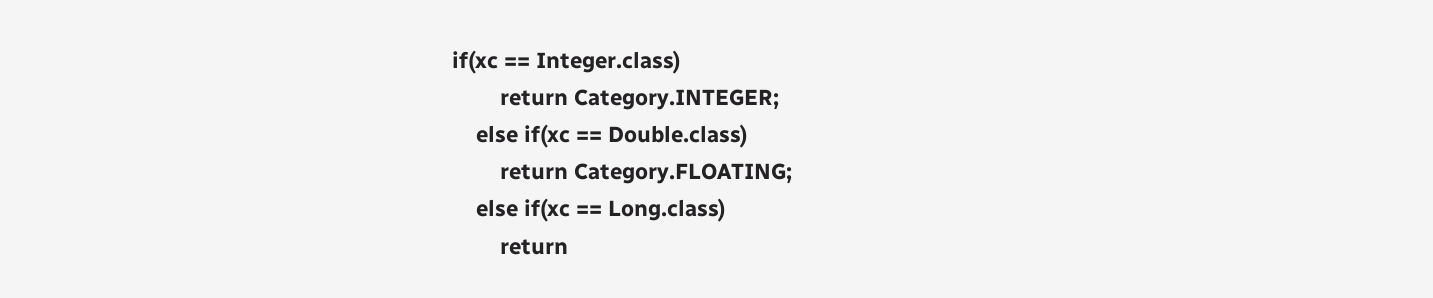if(xc == Integer.class)
        return Category.INTEGER;
    else if(xc == Double.class)
        return Category.FLOATING;
    else if(xc == Long.class)
        return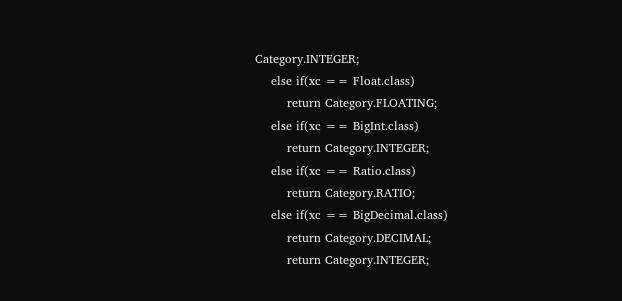Category.INTEGER;
    else if(xc == Float.class)
        return Category.FLOATING;
    else if(xc == BigInt.class)
        return Category.INTEGER;
    else if(xc == Ratio.class)
        return Category.RATIO;
    else if(xc == BigDecimal.class)
        return Category.DECIMAL;
        return Category.INTEGER;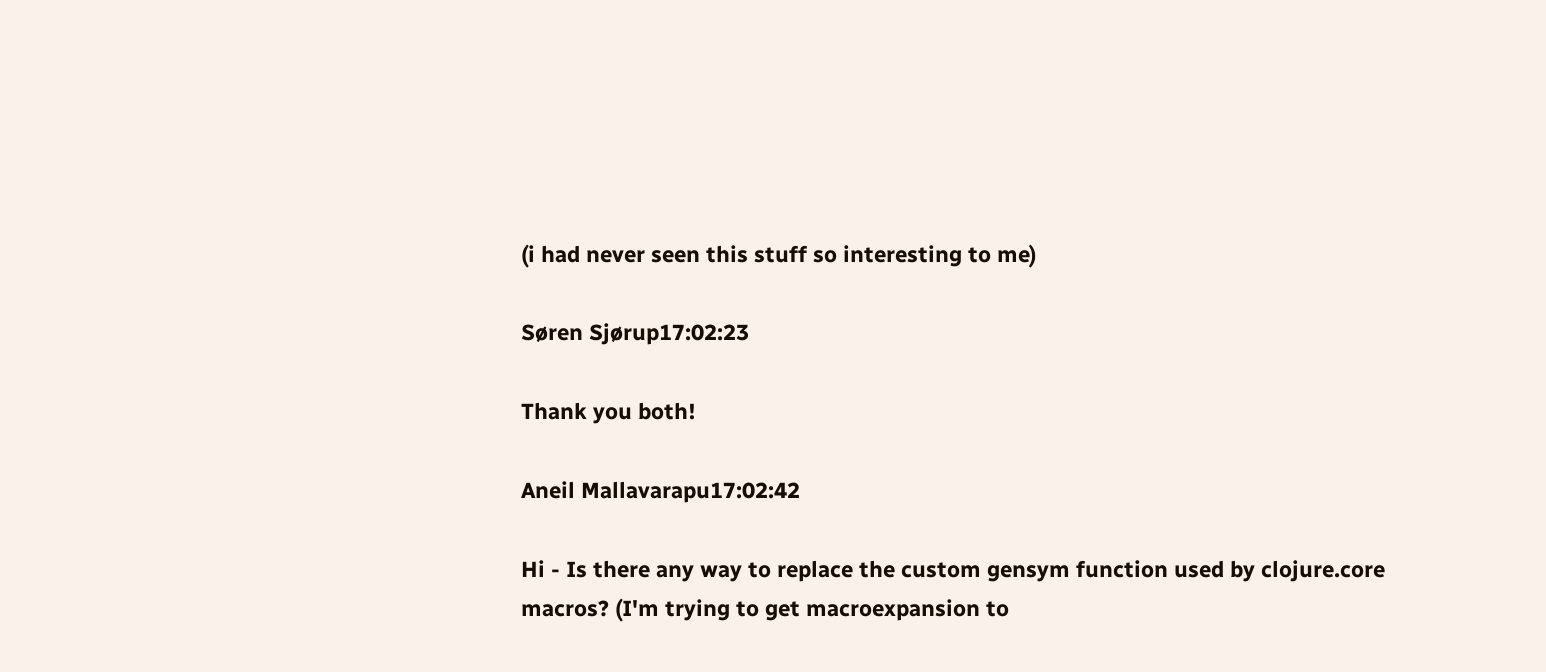(i had never seen this stuff so interesting to me)

Søren Sjørup17:02:23

Thank you both!

Aneil Mallavarapu17:02:42

Hi - Is there any way to replace the custom gensym function used by clojure.core macros? (I'm trying to get macroexpansion to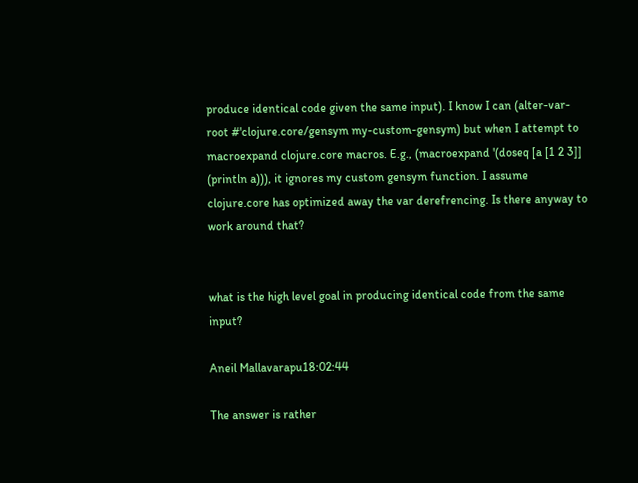produce identical code given the same input). I know I can (alter-var-root #'clojure.core/gensym my-custom-gensym) but when I attempt to macroexpand clojure.core macros. E.g., (macroexpand '(doseq [a [1 2 3]] (println a))), it ignores my custom gensym function. I assume clojure.core has optimized away the var derefrencing. Is there anyway to work around that?


what is the high level goal in producing identical code from the same input?

Aneil Mallavarapu18:02:44

The answer is rather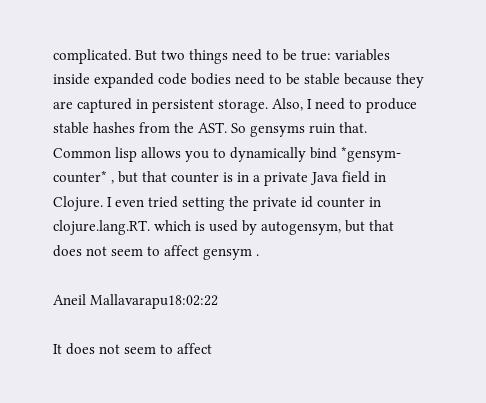complicated. But two things need to be true: variables inside expanded code bodies need to be stable because they are captured in persistent storage. Also, I need to produce stable hashes from the AST. So gensyms ruin that. Common lisp allows you to dynamically bind *gensym-counter* , but that counter is in a private Java field in Clojure. I even tried setting the private id counter in clojure.lang.RT. which is used by autogensym, but that does not seem to affect gensym .

Aneil Mallavarapu18:02:22

It does not seem to affect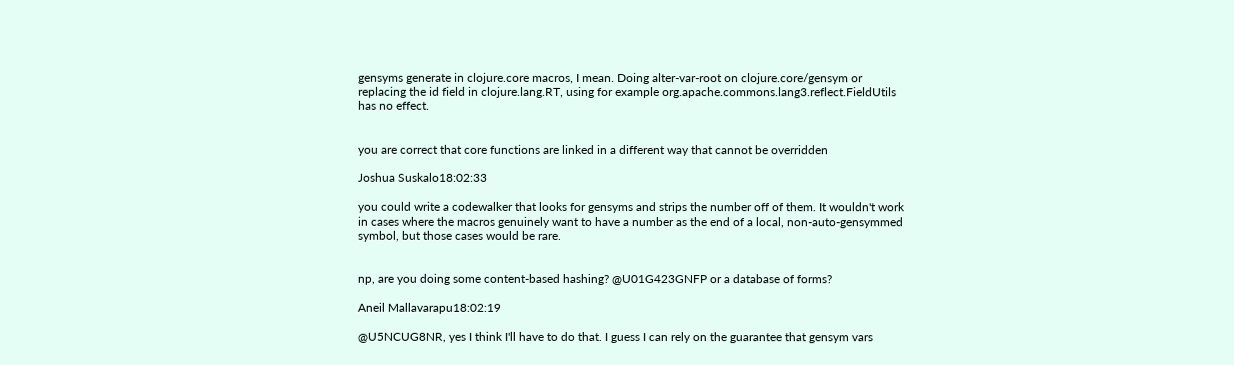gensyms generate in clojure.core macros, I mean. Doing alter-var-root on clojure.core/gensym or replacing the id field in clojure.lang.RT, using for example org.apache.commons.lang3.reflect.FieldUtils has no effect.


you are correct that core functions are linked in a different way that cannot be overridden

Joshua Suskalo18:02:33

you could write a codewalker that looks for gensyms and strips the number off of them. It wouldn't work in cases where the macros genuinely want to have a number as the end of a local, non-auto-gensymmed symbol, but those cases would be rare.


np, are you doing some content-based hashing? @U01G423GNFP or a database of forms?

Aneil Mallavarapu18:02:19

@U5NCUG8NR, yes I think I'll have to do that. I guess I can rely on the guarantee that gensym vars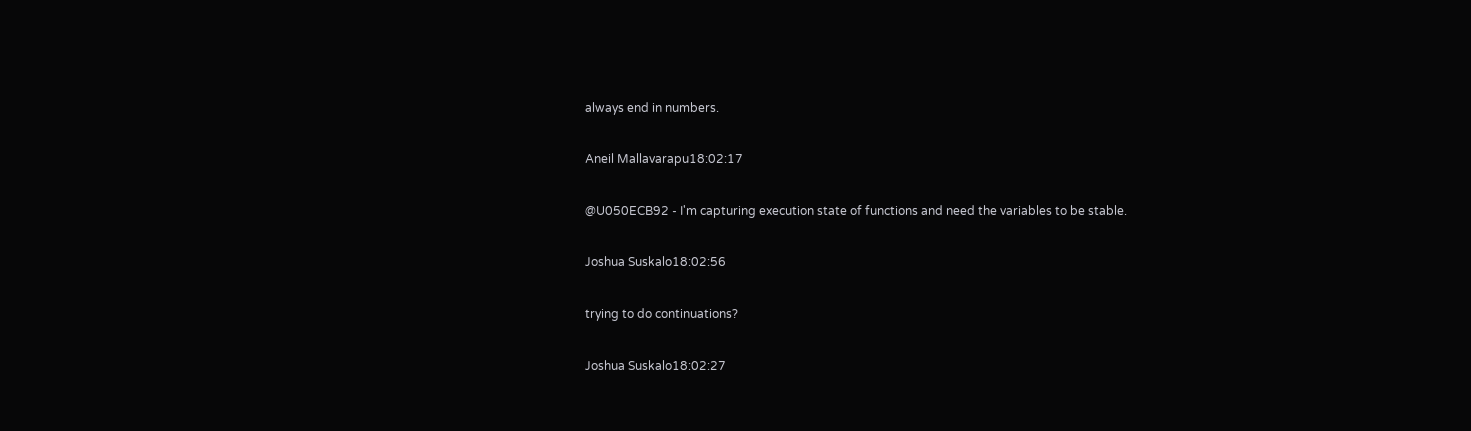always end in numbers.

Aneil Mallavarapu18:02:17

@U050ECB92 - I'm capturing execution state of functions and need the variables to be stable.

Joshua Suskalo18:02:56

trying to do continuations?

Joshua Suskalo18:02:27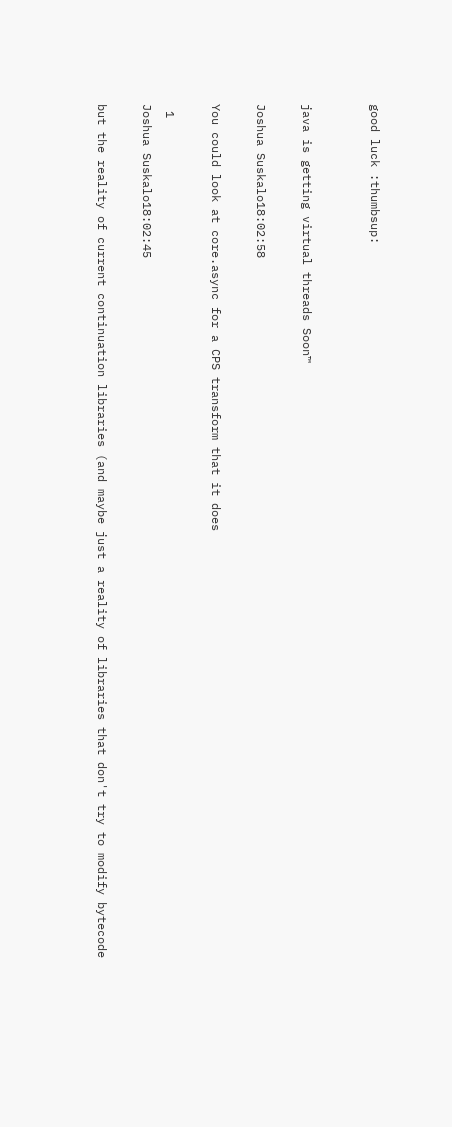good luck :thumbsup:


java is getting virtual threads Soon™

Joshua Suskalo18:02:58

You could look at core.async for a CPS transform that it does

 1
Joshua Suskalo18:02:45

but the reality of current continuation libraries (and maybe just a reality of libraries that don't try to modify bytecode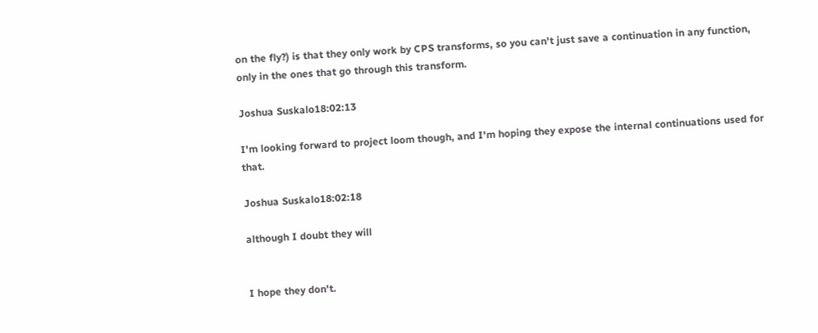on the fly?) is that they only work by CPS transforms, so you can't just save a continuation in any function, only in the ones that go through this transform.

Joshua Suskalo18:02:13

I'm looking forward to project loom though, and I'm hoping they expose the internal continuations used for that.

Joshua Suskalo18:02:18

although I doubt they will


I hope they don't.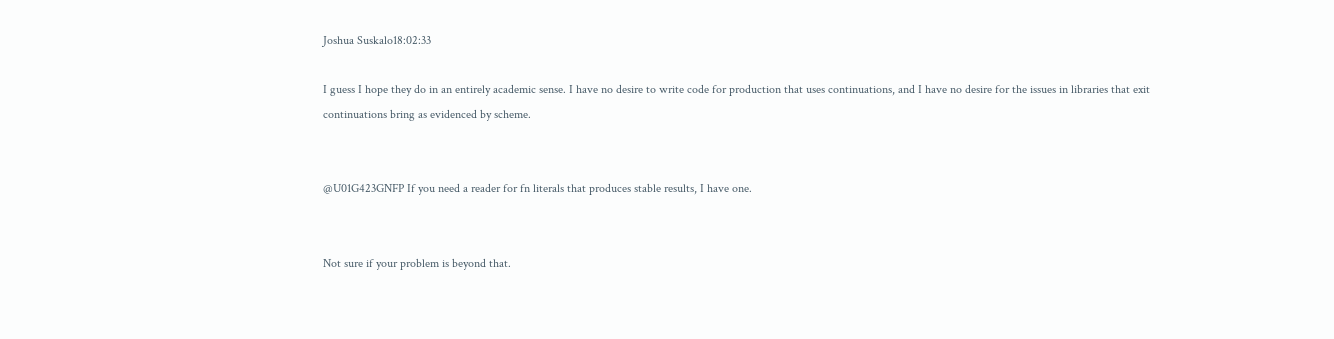Joshua Suskalo18:02:33

I guess I hope they do in an entirely academic sense. I have no desire to write code for production that uses continuations, and I have no desire for the issues in libraries that exit continuations bring as evidenced by scheme.


@U01G423GNFP If you need a reader for fn literals that produces stable results, I have one.


Not sure if your problem is beyond that.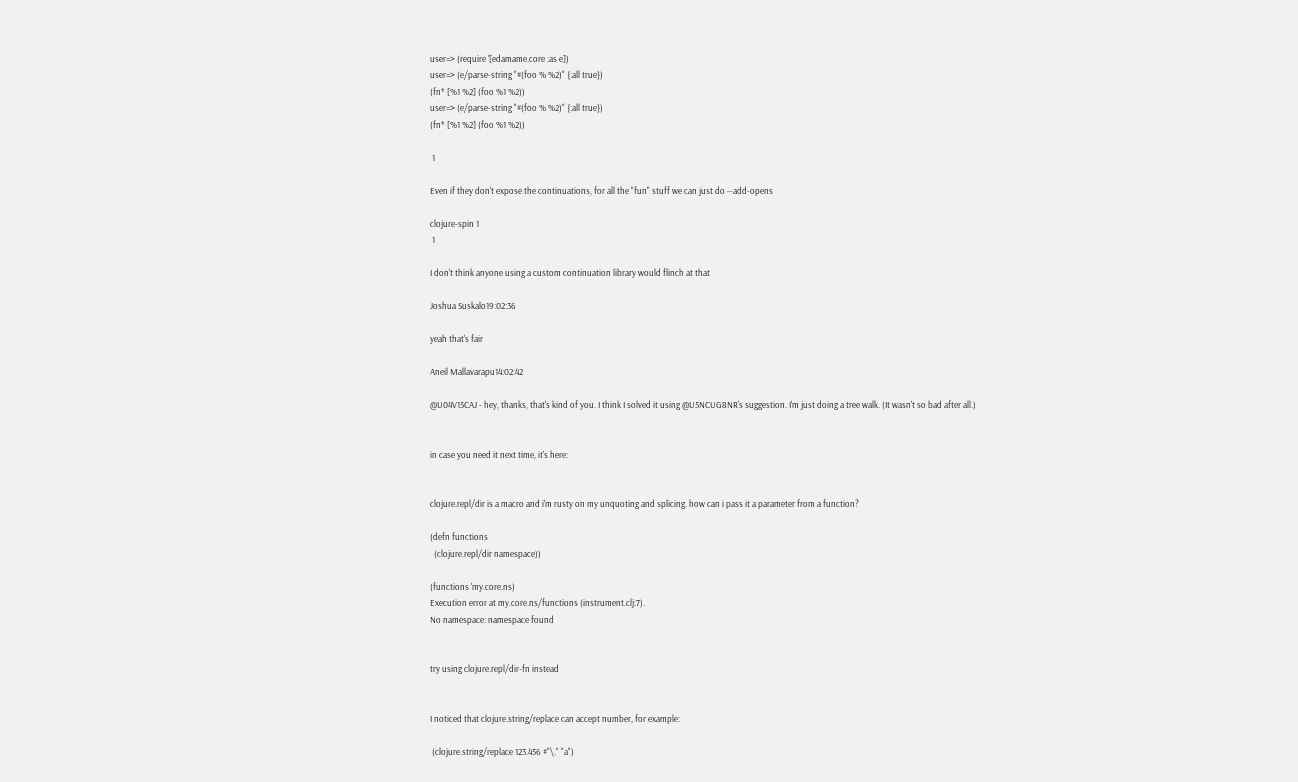user=> (require '[edamame.core :as e])
user=> (e/parse-string "#(foo % %2)" {:all true})
(fn* [%1 %2] (foo %1 %2))
user=> (e/parse-string "#(foo % %2)" {:all true})
(fn* [%1 %2] (foo %1 %2))

 1

Even if they don't expose the continuations, for all the "fun" stuff we can just do --add-opens

clojure-spin 1
 1

I don't think anyone using a custom continuation library would flinch at that

Joshua Suskalo19:02:36

yeah that's fair

Aneil Mallavarapu14:02:42

@U04V15CAJ - hey, thanks, that's kind of you. I think I solved it using @U5NCUG8NR's suggestion. I'm just doing a tree walk. (It wasn't so bad after all.)


in case you need it next time, it's here:


clojure.repl/dir is a macro and i'm rusty on my unquoting and splicing. how can i pass it a parameter from a function?

(defn functions
  (clojure.repl/dir namespace))

(functions 'my.core.ns)
Execution error at my.core.ns/functions (instrument.clj:7).
No namespace: namespace found


try using clojure.repl/dir-fn instead


I noticed that clojure.string/replace can accept number, for example:

 (clojure.string/replace 123.456 #"\." "a")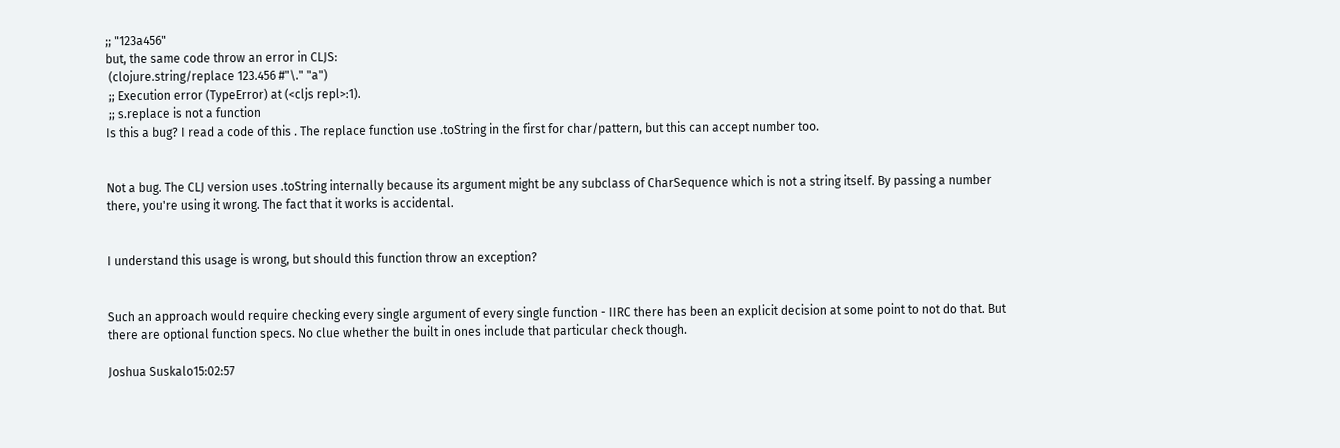;; "123a456"
but, the same code throw an error in CLJS:
 (clojure.string/replace 123.456 #"\." "a")
 ;; Execution error (TypeError) at (<cljs repl>:1).
 ;; s.replace is not a function
Is this a bug? I read a code of this . The replace function use .toString in the first for char/pattern, but this can accept number too.


Not a bug. The CLJ version uses .toString internally because its argument might be any subclass of CharSequence which is not a string itself. By passing a number there, you're using it wrong. The fact that it works is accidental.


I understand this usage is wrong, but should this function throw an exception?


Such an approach would require checking every single argument of every single function - IIRC there has been an explicit decision at some point to not do that. But there are optional function specs. No clue whether the built in ones include that particular check though.

Joshua Suskalo15:02:57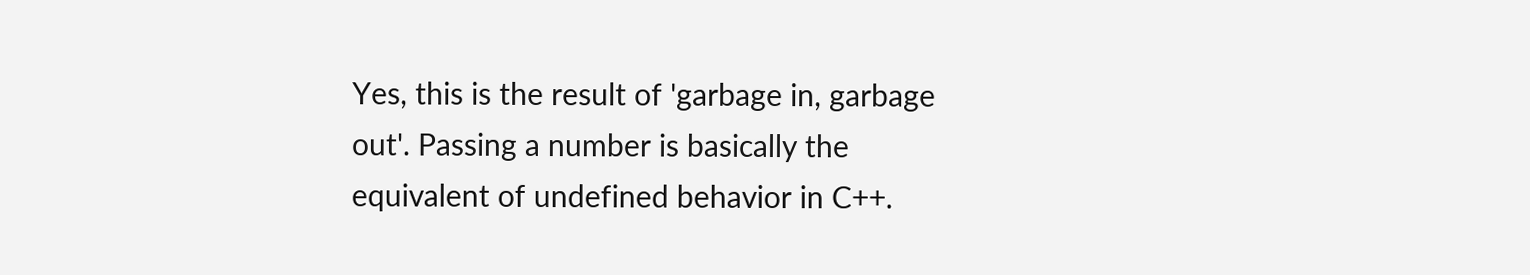Yes, this is the result of 'garbage in, garbage out'. Passing a number is basically the equivalent of undefined behavior in C++.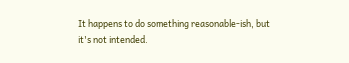It happens to do something reasonable-ish, but it's not intended.